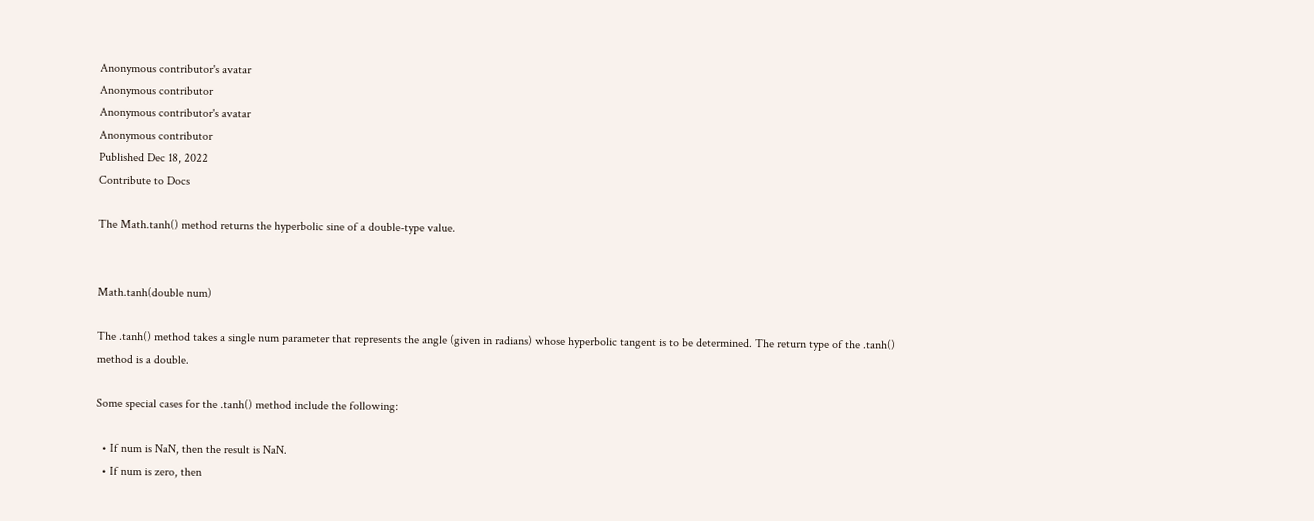Anonymous contributor's avatar
Anonymous contributor
Anonymous contributor's avatar
Anonymous contributor
Published Dec 18, 2022
Contribute to Docs

The Math.tanh() method returns the hyperbolic sine of a double-type value.


Math.tanh(double num)

The .tanh() method takes a single num parameter that represents the angle (given in radians) whose hyperbolic tangent is to be determined. The return type of the .tanh() method is a double.

Some special cases for the .tanh() method include the following:

  • If num is NaN, then the result is NaN.
  • If num is zero, then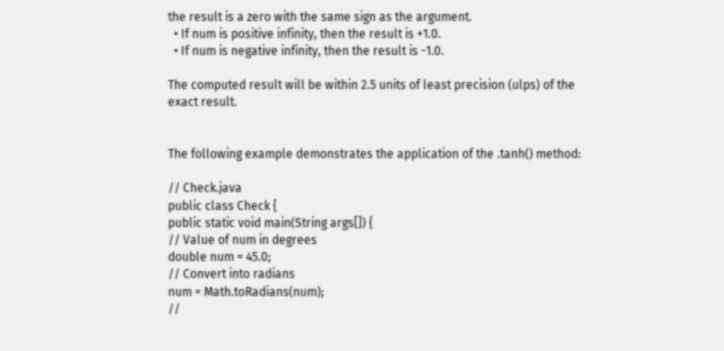the result is a zero with the same sign as the argument.
  • If num is positive infinity, then the result is +1.0.
  • If num is negative infinity, then the result is -1.0.

The computed result will be within 2.5 units of least precision (ulps) of the exact result.


The following example demonstrates the application of the .tanh() method:

// Check.java
public class Check {
public static void main(String args[]) {
// Value of num in degrees
double num = 45.0;
// Convert into radians
num = Math.toRadians(num);
//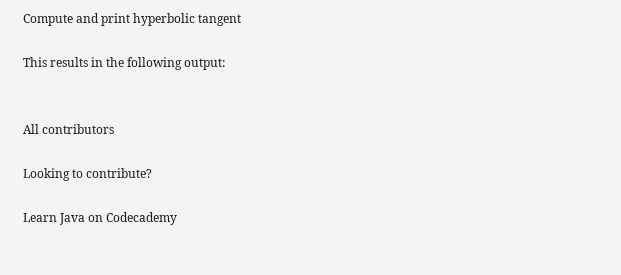Compute and print hyperbolic tangent

This results in the following output:


All contributors

Looking to contribute?

Learn Java on Codecademy